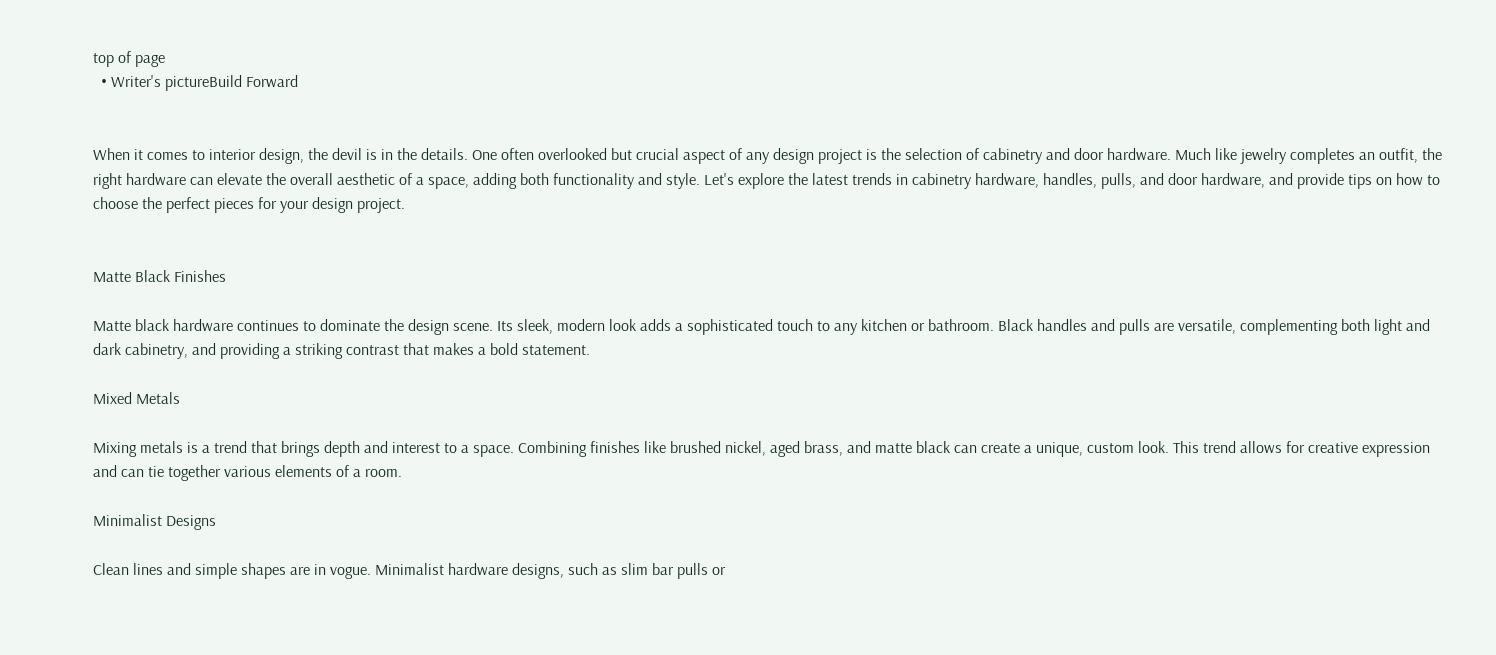top of page
  • Writer's pictureBuild Forward


When it comes to interior design, the devil is in the details. One often overlooked but crucial aspect of any design project is the selection of cabinetry and door hardware. Much like jewelry completes an outfit, the right hardware can elevate the overall aesthetic of a space, adding both functionality and style. Let's explore the latest trends in cabinetry hardware, handles, pulls, and door hardware, and provide tips on how to choose the perfect pieces for your design project.


Matte Black Finishes

Matte black hardware continues to dominate the design scene. Its sleek, modern look adds a sophisticated touch to any kitchen or bathroom. Black handles and pulls are versatile, complementing both light and dark cabinetry, and providing a striking contrast that makes a bold statement.

Mixed Metals

Mixing metals is a trend that brings depth and interest to a space. Combining finishes like brushed nickel, aged brass, and matte black can create a unique, custom look. This trend allows for creative expression and can tie together various elements of a room.

Minimalist Designs

Clean lines and simple shapes are in vogue. Minimalist hardware designs, such as slim bar pulls or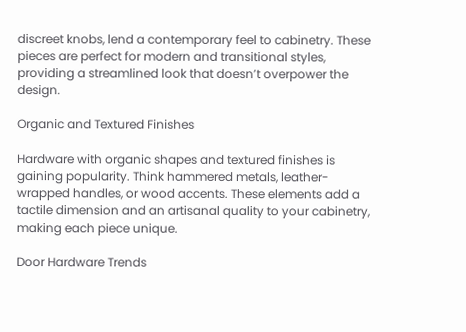discreet knobs, lend a contemporary feel to cabinetry. These pieces are perfect for modern and transitional styles, providing a streamlined look that doesn’t overpower the design.

Organic and Textured Finishes

Hardware with organic shapes and textured finishes is gaining popularity. Think hammered metals, leather-wrapped handles, or wood accents. These elements add a tactile dimension and an artisanal quality to your cabinetry, making each piece unique.

Door Hardware Trends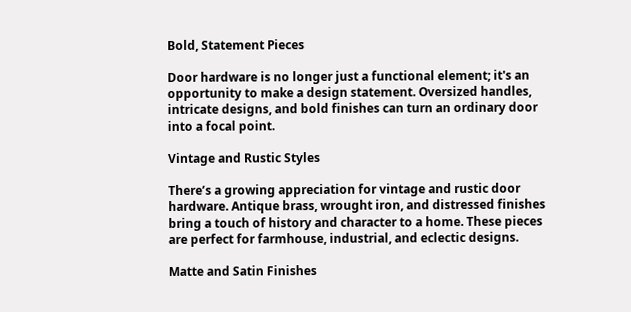Bold, Statement Pieces

Door hardware is no longer just a functional element; it's an opportunity to make a design statement. Oversized handles, intricate designs, and bold finishes can turn an ordinary door into a focal point.

Vintage and Rustic Styles

There’s a growing appreciation for vintage and rustic door hardware. Antique brass, wrought iron, and distressed finishes bring a touch of history and character to a home. These pieces are perfect for farmhouse, industrial, and eclectic designs.

Matte and Satin Finishes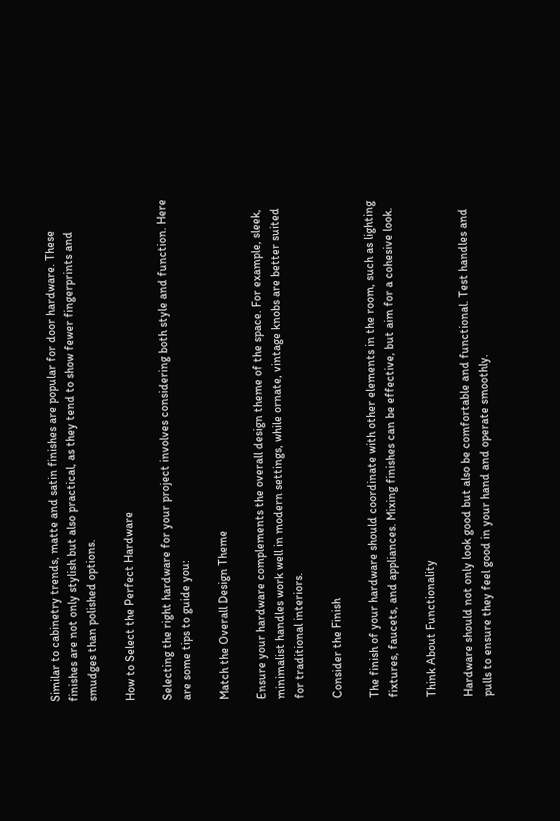Similar to cabinetry trends, matte and satin finishes are popular for door hardware. These finishes are not only stylish but also practical, as they tend to show fewer fingerprints and smudges than polished options.

How to Select the Perfect Hardware

Selecting the right hardware for your project involves considering both style and function. Here are some tips to guide you:

Match the Overall Design Theme

Ensure your hardware complements the overall design theme of the space. For example, sleek, minimalist handles work well in modern settings, while ornate, vintage knobs are better suited for traditional interiors.

Consider the Finish

The finish of your hardware should coordinate with other elements in the room, such as lighting fixtures, faucets, and appliances. Mixing finishes can be effective, but aim for a cohesive look.

Think About Functionality

Hardware should not only look good but also be comfortable and functional. Test handles and pulls to ensure they feel good in your hand and operate smoothly.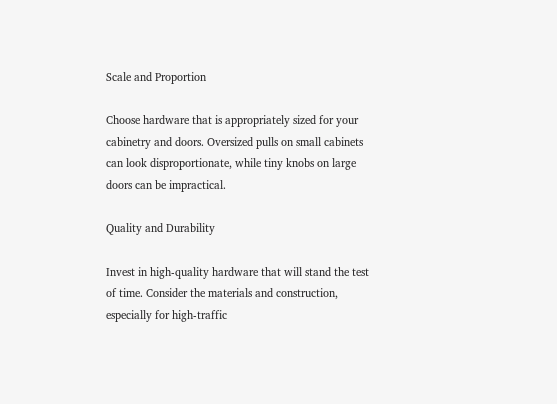Scale and Proportion

Choose hardware that is appropriately sized for your cabinetry and doors. Oversized pulls on small cabinets can look disproportionate, while tiny knobs on large doors can be impractical.

Quality and Durability

Invest in high-quality hardware that will stand the test of time. Consider the materials and construction, especially for high-traffic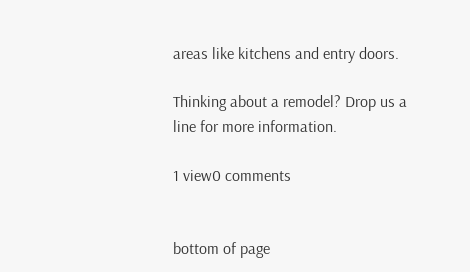areas like kitchens and entry doors.

Thinking about a remodel? Drop us a line for more information.

1 view0 comments


bottom of page